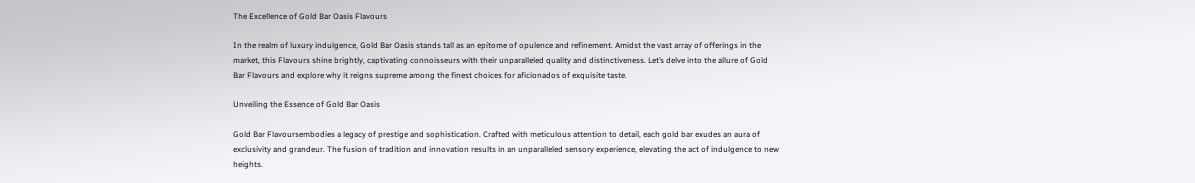The Excellence of Gold Bar Oasis Flavours

In the realm of luxury indulgence, Gold Bar Oasis stands tall as an epitome of opulence and refinement. Amidst the vast array of offerings in the market, this Flavours shine brightly, captivating connoisseurs with their unparalleled quality and distinctiveness. Let’s delve into the allure of Gold Bar Flavours and explore why it reigns supreme among the finest choices for aficionados of exquisite taste.

Unveiling the Essence of Gold Bar Oasis

Gold Bar Flavoursembodies a legacy of prestige and sophistication. Crafted with meticulous attention to detail, each gold bar exudes an aura of exclusivity and grandeur. The fusion of tradition and innovation results in an unparalleled sensory experience, elevating the act of indulgence to new heights.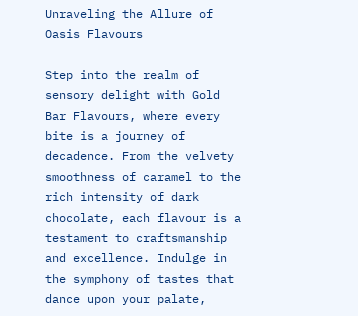Unraveling the Allure of Oasis Flavours

Step into the realm of sensory delight with Gold Bar Flavours, where every bite is a journey of decadence. From the velvety smoothness of caramel to the rich intensity of dark chocolate, each flavour is a testament to craftsmanship and excellence. Indulge in the symphony of tastes that dance upon your palate,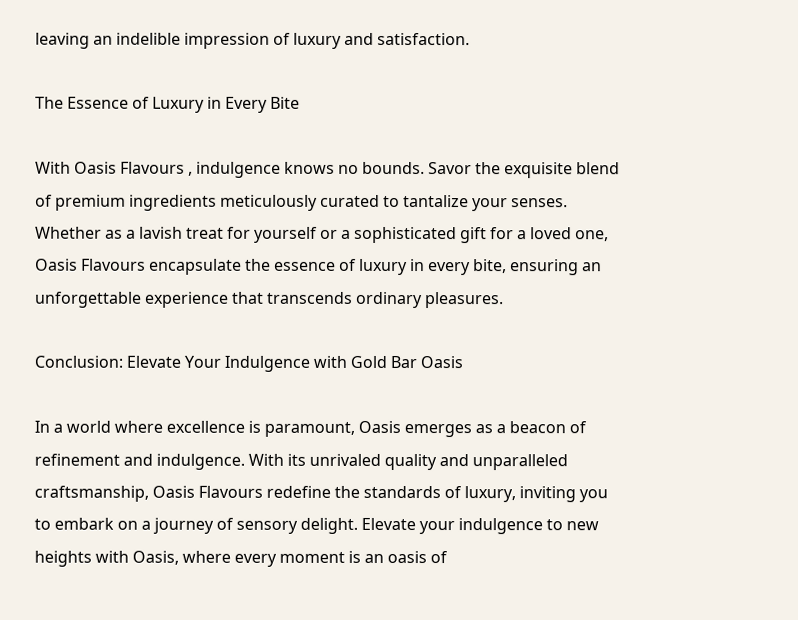leaving an indelible impression of luxury and satisfaction.

The Essence of Luxury in Every Bite

With Oasis Flavours , indulgence knows no bounds. Savor the exquisite blend of premium ingredients meticulously curated to tantalize your senses. Whether as a lavish treat for yourself or a sophisticated gift for a loved one, Oasis Flavours encapsulate the essence of luxury in every bite, ensuring an unforgettable experience that transcends ordinary pleasures.

Conclusion: Elevate Your Indulgence with Gold Bar Oasis

In a world where excellence is paramount, Oasis emerges as a beacon of refinement and indulgence. With its unrivaled quality and unparalleled craftsmanship, Oasis Flavours redefine the standards of luxury, inviting you to embark on a journey of sensory delight. Elevate your indulgence to new heights with Oasis, where every moment is an oasis of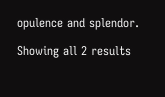opulence and splendor.

Showing all 2 results